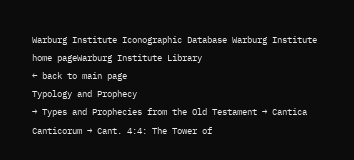Warburg Institute Iconographic Database Warburg Institute home pageWarburg Institute Library
← back to main page
Typology and Prophecy
→ Types and Prophecies from the Old Testament → Cantica Canticorum → Cant. 4:4: The Tower of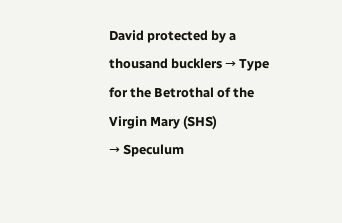David protected by a thousand bucklers → Type for the Betrothal of the Virgin Mary (SHS)
→ Speculum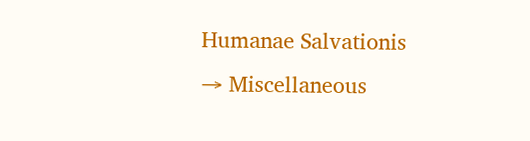Humanae Salvationis
→ Miscellaneous